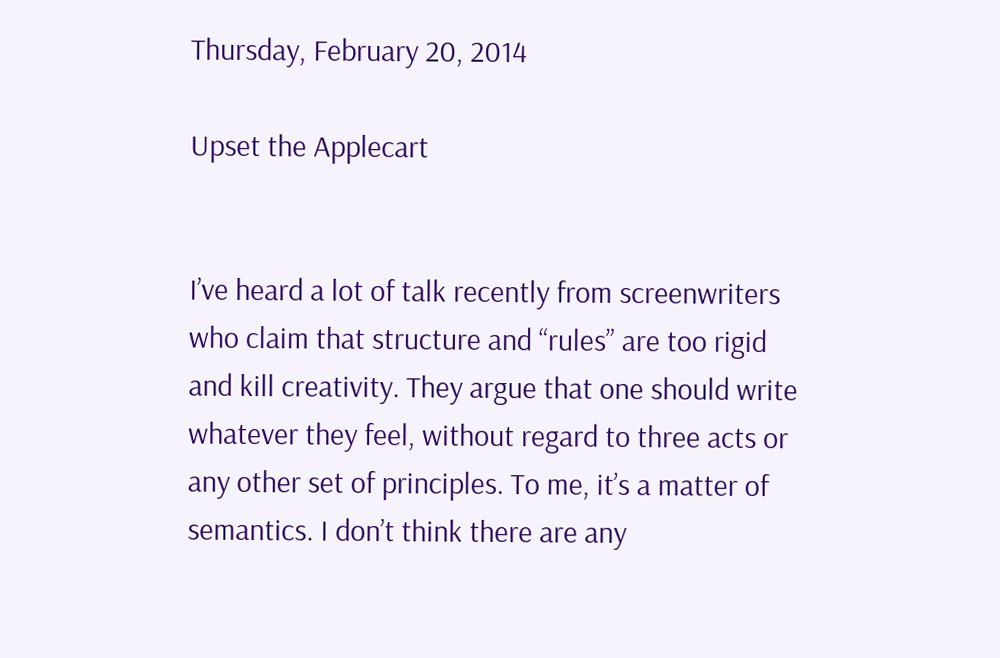Thursday, February 20, 2014

Upset the Applecart


I’ve heard a lot of talk recently from screenwriters who claim that structure and “rules” are too rigid and kill creativity. They argue that one should write whatever they feel, without regard to three acts or any other set of principles. To me, it’s a matter of semantics. I don’t think there are any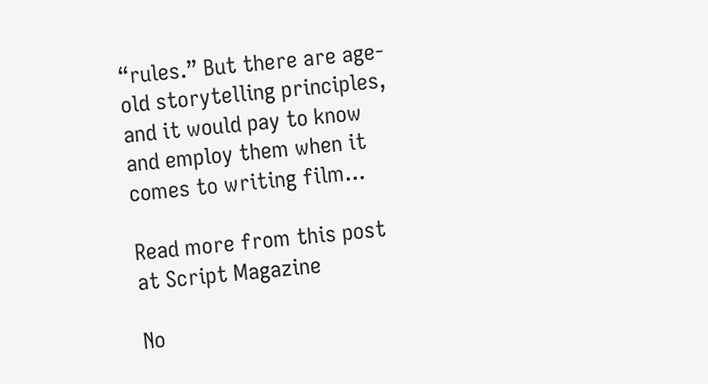“rules.” But there are age-old storytelling principles, and it would pay to know and employ them when it comes to writing film...

Read more from this post at Script Magazine

No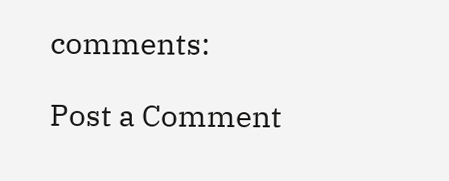comments:

Post a Comment